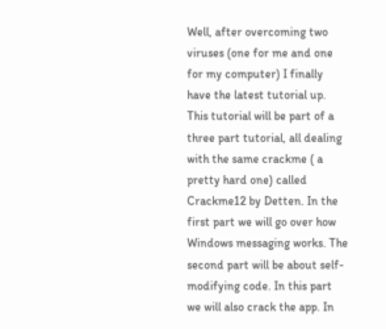Well, after overcoming two viruses (one for me and one for my computer) I finally have the latest tutorial up. This tutorial will be part of a three part tutorial, all dealing with the same crackme ( a pretty hard one) called Crackme12 by Detten. In the first part we will go over how Windows messaging works. The second part will be about self-modifying code. In this part we will also crack the app. In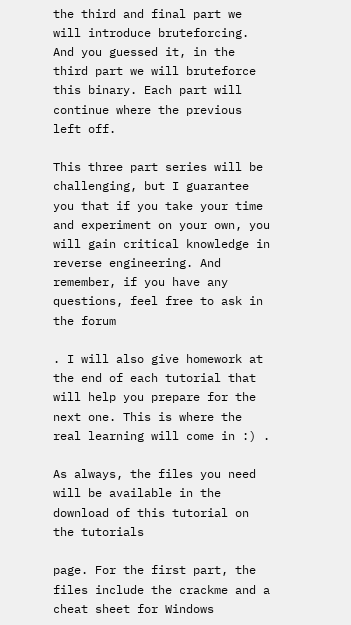the third and final part we will introduce bruteforcing. And you guessed it, in the third part we will bruteforce this binary. Each part will continue where the previous left off.

This three part series will be challenging, but I guarantee you that if you take your time and experiment on your own, you will gain critical knowledge in reverse engineering. And remember, if you have any questions, feel free to ask in the forum

. I will also give homework at the end of each tutorial that will help you prepare for the next one. This is where the real learning will come in :) .

As always, the files you need will be available in the download of this tutorial on the tutorials

page. For the first part, the files include the crackme and a cheat sheet for Windows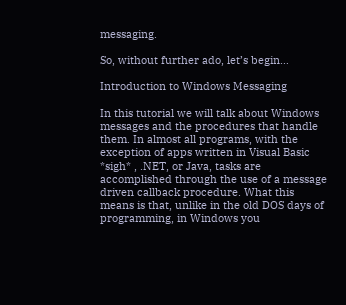messaging.

So, without further ado, let’s begin…

Introduction to Windows Messaging

In this tutorial we will talk about Windows messages and the procedures that handle them. In almost all programs, with the exception of apps written in Visual Basic *sigh* , .NET, or Java, tasks are accomplished through the use of a message driven callback procedure. What this means is that, unlike in the old DOS days of programming, in Windows you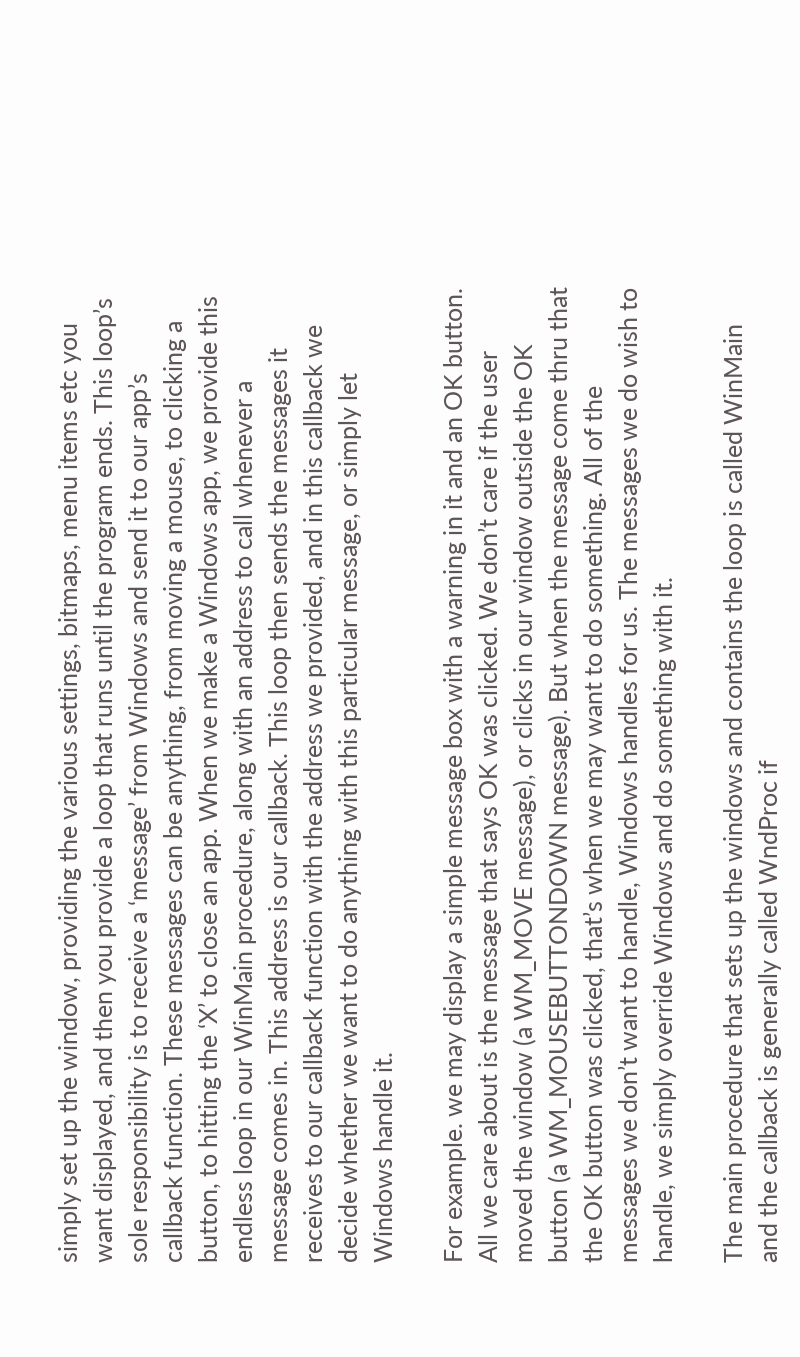simply set up the window, providing the various settings, bitmaps, menu items etc you want displayed, and then you provide a loop that runs until the program ends. This loop’s sole responsibility is to receive a ‘message’ from Windows and send it to our app’s callback function. These messages can be anything, from moving a mouse, to clicking a button, to hitting the ‘X’ to close an app. When we make a Windows app, we provide this endless loop in our WinMain procedure, along with an address to call whenever a message comes in. This address is our callback. This loop then sends the messages it receives to our callback function with the address we provided, and in this callback we decide whether we want to do anything with this particular message, or simply let Windows handle it.

For example. we may display a simple message box with a warning in it and an OK button. All we care about is the message that says OK was clicked. We don’t care if the user moved the window (a WM_MOVE message), or clicks in our window outside the OK button (a WM_MOUSEBUTTONDOWN message). But when the message come thru that the OK button was clicked, that’s when we may want to do something. All of the messages we don’t want to handle, Windows handles for us. The messages we do wish to handle, we simply override Windows and do something with it.

The main procedure that sets up the windows and contains the loop is called WinMain and the callback is generally called WndProc if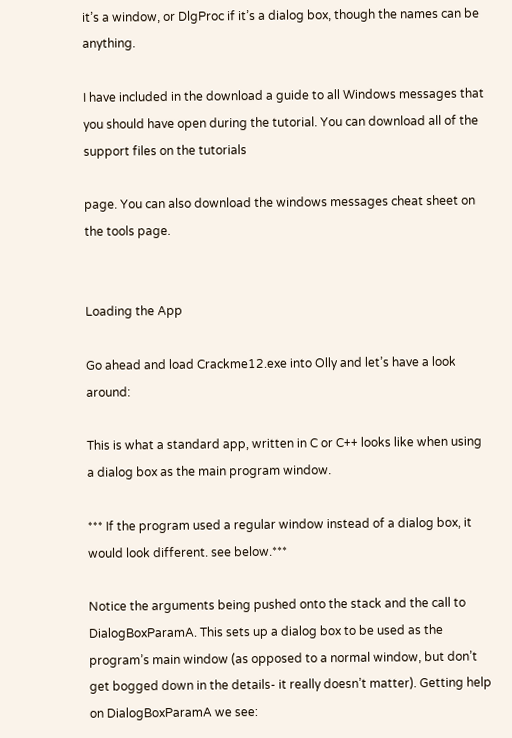it’s a window, or DlgProc if it’s a dialog box, though the names can be anything.

I have included in the download a guide to all Windows messages that you should have open during the tutorial. You can download all of the support files on the tutorials

page. You can also download the windows messages cheat sheet on the tools page.


Loading the App

Go ahead and load Crackme12.exe into Olly and let’s have a look around:

This is what a standard app, written in C or C++ looks like when using a dialog box as the main program window.

*** If the program used a regular window instead of a dialog box, it would look different. see below.***

Notice the arguments being pushed onto the stack and the call to DialogBoxParamA. This sets up a dialog box to be used as the program’s main window (as opposed to a normal window, but don’t get bogged down in the details- it really doesn’t matter). Getting help on DialogBoxParamA we see: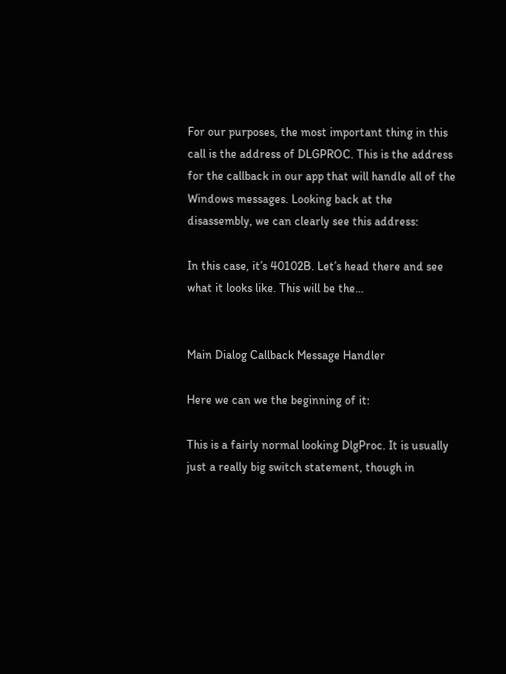For our purposes, the most important thing in this call is the address of DLGPROC. This is the address for the callback in our app that will handle all of the Windows messages. Looking back at the disassembly, we can clearly see this address:

In this case, it’s 40102B. Let’s head there and see what it looks like. This will be the…


Main Dialog Callback Message Handler

Here we can we the beginning of it:

This is a fairly normal looking DlgProc. It is usually just a really big switch statement, though in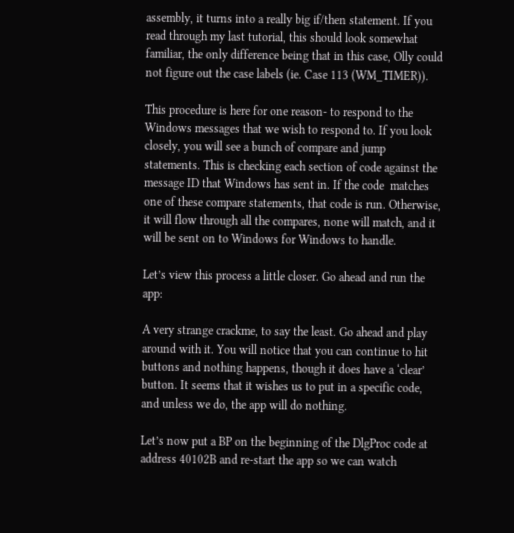assembly, it turns into a really big if/then statement. If you read through my last tutorial, this should look somewhat familiar, the only difference being that in this case, Olly could not figure out the case labels (ie. Case 113 (WM_TIMER)).

This procedure is here for one reason- to respond to the Windows messages that we wish to respond to. If you look closely, you will see a bunch of compare and jump statements. This is checking each section of code against the message ID that Windows has sent in. If the code  matches one of these compare statements, that code is run. Otherwise, it will flow through all the compares, none will match, and it will be sent on to Windows for Windows to handle.

Let’s view this process a little closer. Go ahead and run the app:

A very strange crackme, to say the least. Go ahead and play around with it. You will notice that you can continue to hit buttons and nothing happens, though it does have a ‘clear’ button. It seems that it wishes us to put in a specific code, and unless we do, the app will do nothing.

Let’s now put a BP on the beginning of the DlgProc code at address 40102B and re-start the app so we can watch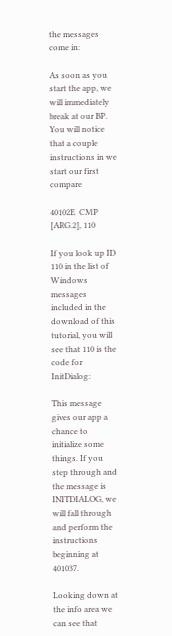the messages come in:

As soon as you start the app, we will immediately break at our BP. You will notice that a couple instructions in we start our first compare

40102E  CMP [ARG.2], 110

If you look up ID 110 in the list of Windows messages included in the download of this tutorial, you will see that 110 is the code for InitDialog:

This message gives our app a chance to initialize some things. If you step through and the message is INITDIALOG, we will fall through and perform the instructions beginning at 401037.

Looking down at the info area we can see that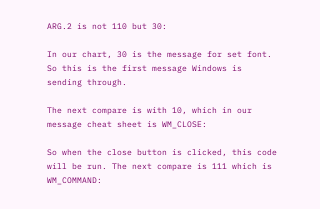ARG.2 is not 110 but 30:

In our chart, 30 is the message for set font. So this is the first message Windows is sending through.

The next compare is with 10, which in our message cheat sheet is WM_CLOSE:

So when the close button is clicked, this code will be run. The next compare is 111 which is WM_COMMAND: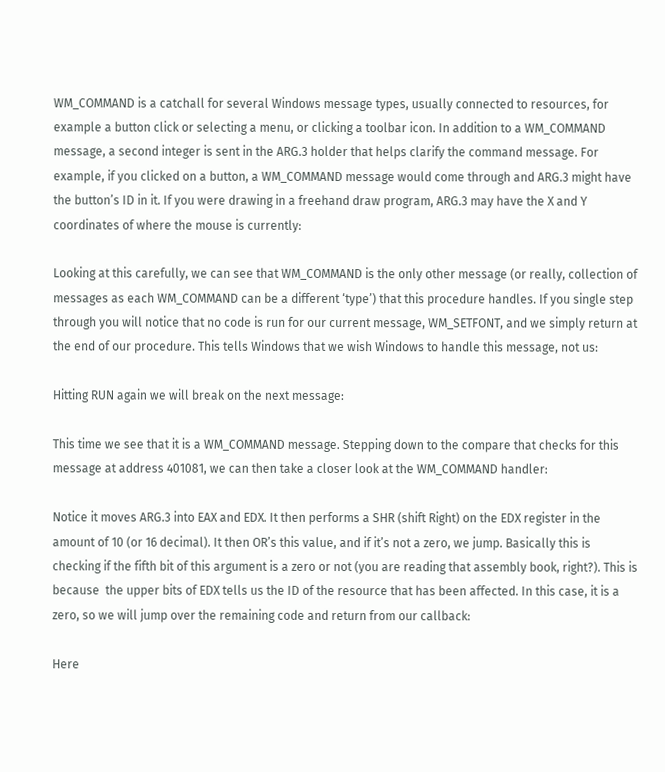WM_COMMAND is a catchall for several Windows message types, usually connected to resources, for example a button click or selecting a menu, or clicking a toolbar icon. In addition to a WM_COMMAND message, a second integer is sent in the ARG.3 holder that helps clarify the command message. For example, if you clicked on a button, a WM_COMMAND message would come through and ARG.3 might have the button’s ID in it. If you were drawing in a freehand draw program, ARG.3 may have the X and Y coordinates of where the mouse is currently:

Looking at this carefully, we can see that WM_COMMAND is the only other message (or really, collection of messages as each WM_COMMAND can be a different ‘type’) that this procedure handles. If you single step through you will notice that no code is run for our current message, WM_SETFONT, and we simply return at the end of our procedure. This tells Windows that we wish Windows to handle this message, not us:

Hitting RUN again we will break on the next message:

This time we see that it is a WM_COMMAND message. Stepping down to the compare that checks for this message at address 401081, we can then take a closer look at the WM_COMMAND handler:

Notice it moves ARG.3 into EAX and EDX. It then performs a SHR (shift Right) on the EDX register in the amount of 10 (or 16 decimal). It then OR’s this value, and if it’s not a zero, we jump. Basically this is checking if the fifth bit of this argument is a zero or not (you are reading that assembly book, right?). This is because  the upper bits of EDX tells us the ID of the resource that has been affected. In this case, it is a zero, so we will jump over the remaining code and return from our callback:

Here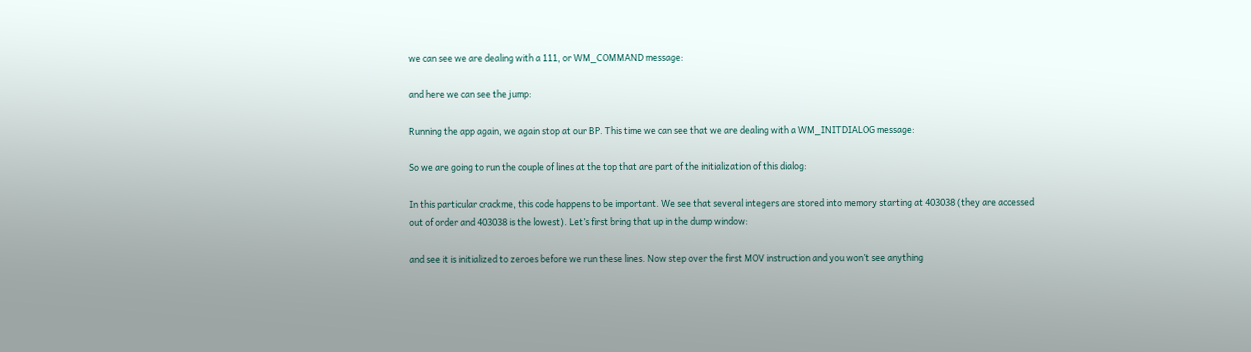we can see we are dealing with a 111, or WM_COMMAND message:

and here we can see the jump:

Running the app again, we again stop at our BP. This time we can see that we are dealing with a WM_INITDIALOG message:

So we are going to run the couple of lines at the top that are part of the initialization of this dialog:

In this particular crackme, this code happens to be important. We see that several integers are stored into memory starting at 403038 (they are accessed out of order and 403038 is the lowest). Let’s first bring that up in the dump window:

and see it is initialized to zeroes before we run these lines. Now step over the first MOV instruction and you won’t see anything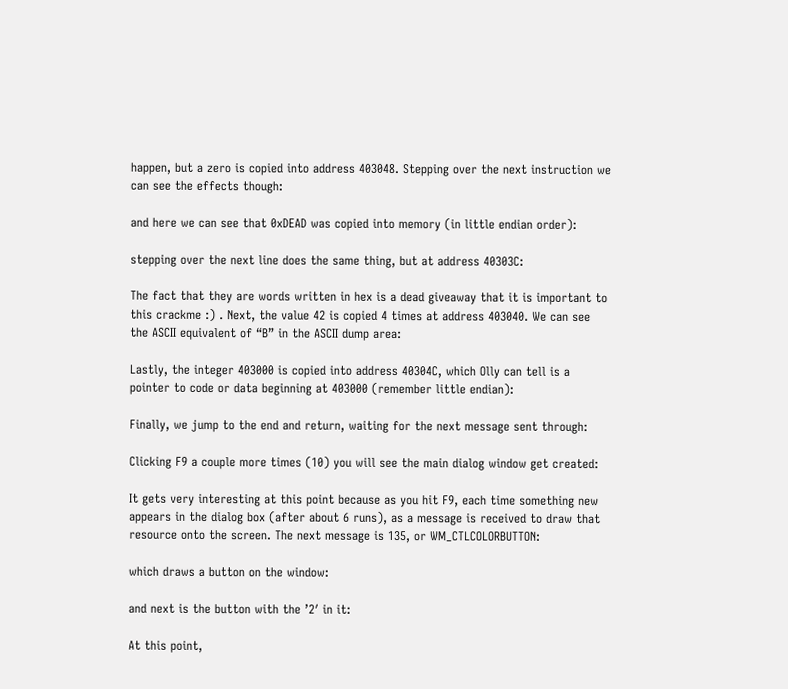happen, but a zero is copied into address 403048. Stepping over the next instruction we can see the effects though:

and here we can see that 0xDEAD was copied into memory (in little endian order):

stepping over the next line does the same thing, but at address 40303C:

The fact that they are words written in hex is a dead giveaway that it is important to this crackme :) . Next, the value 42 is copied 4 times at address 403040. We can see the ASCII equivalent of “B” in the ASCII dump area:

Lastly, the integer 403000 is copied into address 40304C, which Olly can tell is a pointer to code or data beginning at 403000 (remember little endian):

Finally, we jump to the end and return, waiting for the next message sent through:

Clicking F9 a couple more times (10) you will see the main dialog window get created:

It gets very interesting at this point because as you hit F9, each time something new appears in the dialog box (after about 6 runs), as a message is received to draw that resource onto the screen. The next message is 135, or WM_CTLCOLORBUTTON:

which draws a button on the window:

and next is the button with the ’2′ in it:

At this point,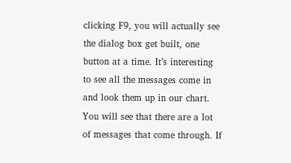clicking F9, you will actually see the dialog box get built, one button at a time. It’s interesting to see all the messages come in and look them up in our chart. You will see that there are a lot of messages that come through. If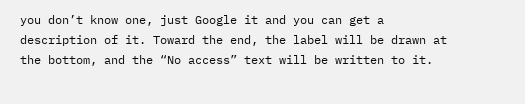you don’t know one, just Google it and you can get a description of it. Toward the end, the label will be drawn at the bottom, and the “No access” text will be written to it.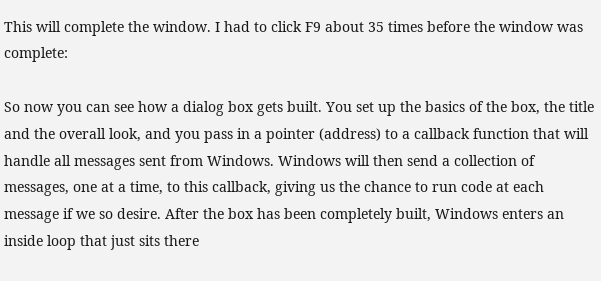This will complete the window. I had to click F9 about 35 times before the window was complete:

So now you can see how a dialog box gets built. You set up the basics of the box, the title and the overall look, and you pass in a pointer (address) to a callback function that will handle all messages sent from Windows. Windows will then send a collection of messages, one at a time, to this callback, giving us the chance to run code at each message if we so desire. After the box has been completely built, Windows enters an inside loop that just sits there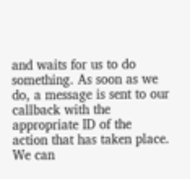and waits for us to do something. As soon as we do, a message is sent to our callback with the appropriate ID of the action that has taken place. We can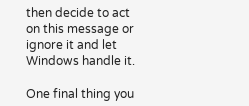then decide to act on this message or ignore it and let Windows handle it.

One final thing you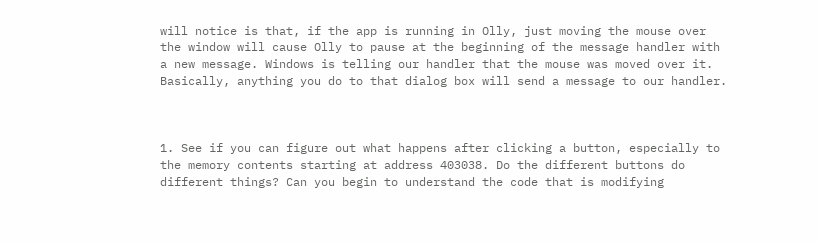will notice is that, if the app is running in Olly, just moving the mouse over the window will cause Olly to pause at the beginning of the message handler with a new message. Windows is telling our handler that the mouse was moved over it. Basically, anything you do to that dialog box will send a message to our handler.



1. See if you can figure out what happens after clicking a button, especially to the memory contents starting at address 403038. Do the different buttons do different things? Can you begin to understand the code that is modifying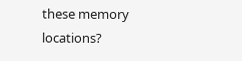these memory locations?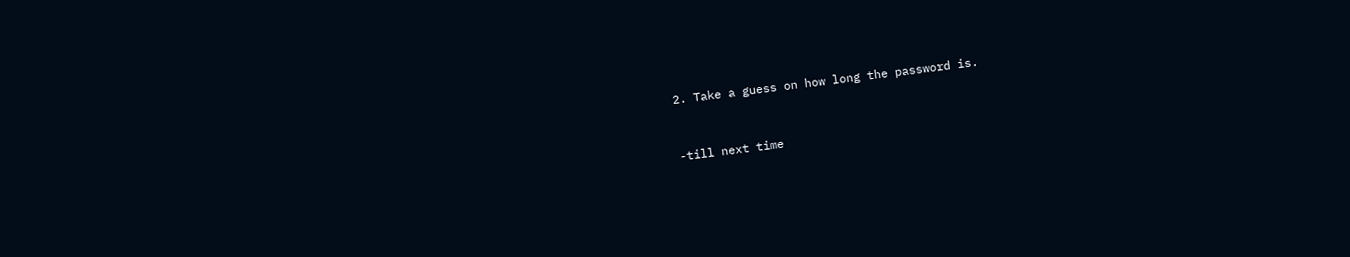2. Take a guess on how long the password is.


-till next time